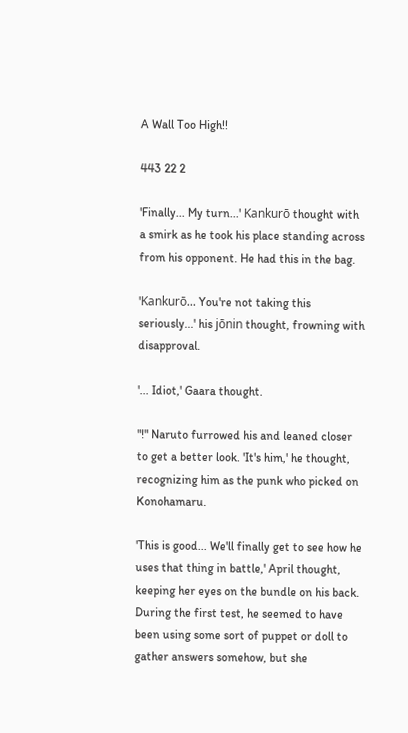A Wall Too High!!

443 22 2

'Finally... My turn...' Kankurō thought with a smirk as he took his place standing across from his opponent. He had this in the bag.

'Kankurō... You're not taking this seriously...' his jōnin thought, frowning with disapproval.

'... Idiot,' Gaara thought.

"!" Naruto furrowed his and leaned closer to get a better look. 'It's him,' he thought, recognizing him as the punk who picked on Konohamaru.

'This is good... We'll finally get to see how he uses that thing in battle,' April thought, keeping her eyes on the bundle on his back. During the first test, he seemed to have been using some sort of puppet or doll to gather answers somehow, but she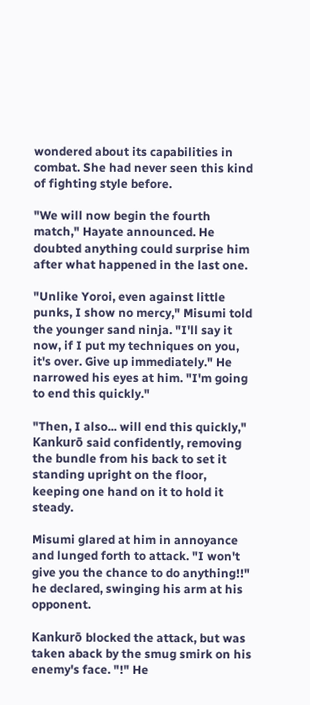wondered about its capabilities in combat. She had never seen this kind of fighting style before.

"We will now begin the fourth match," Hayate announced. He doubted anything could surprise him after what happened in the last one.

"Unlike Yoroi, even against little punks, I show no mercy," Misumi told the younger sand ninja. "I'll say it now, if I put my techniques on you, it's over. Give up immediately." He narrowed his eyes at him. "I'm going to end this quickly."

"Then, I also... will end this quickly," Kankurō said confidently, removing the bundle from his back to set it standing upright on the floor, keeping one hand on it to hold it steady.

Misumi glared at him in annoyance and lunged forth to attack. "I won't give you the chance to do anything!!" he declared, swinging his arm at his opponent.

Kankurō blocked the attack, but was taken aback by the smug smirk on his enemy's face. "!" He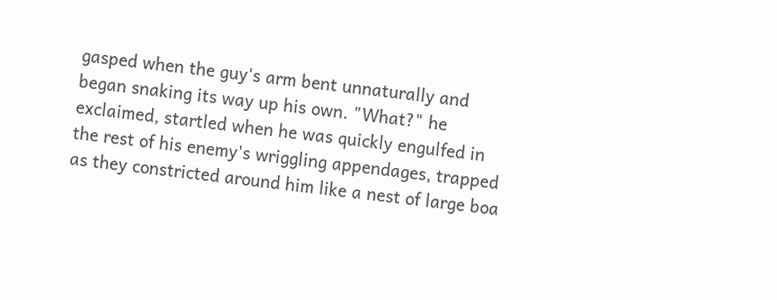gasped when the guy's arm bent unnaturally and began snaking its way up his own. "What?" he exclaimed, startled when he was quickly engulfed in the rest of his enemy's wriggling appendages, trapped as they constricted around him like a nest of large boa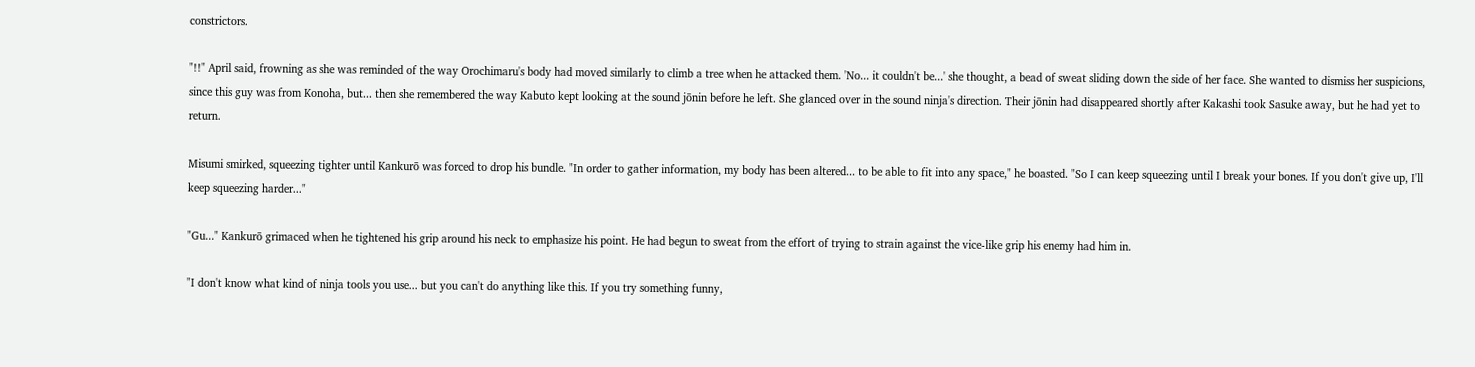constrictors.

"!!" April said, frowning as she was reminded of the way Orochimaru's body had moved similarly to climb a tree when he attacked them. 'No... it couldn't be...' she thought, a bead of sweat sliding down the side of her face. She wanted to dismiss her suspicions, since this guy was from Konoha, but... then she remembered the way Kabuto kept looking at the sound jōnin before he left. She glanced over in the sound ninja's direction. Their jōnin had disappeared shortly after Kakashi took Sasuke away, but he had yet to return.

Misumi smirked, squeezing tighter until Kankurō was forced to drop his bundle. "In order to gather information, my body has been altered... to be able to fit into any space," he boasted. "So I can keep squeezing until I break your bones. If you don't give up, I'll keep squeezing harder..."

"Gu..." Kankurō grimaced when he tightened his grip around his neck to emphasize his point. He had begun to sweat from the effort of trying to strain against the vice-like grip his enemy had him in.

"I don't know what kind of ninja tools you use... but you can't do anything like this. If you try something funny,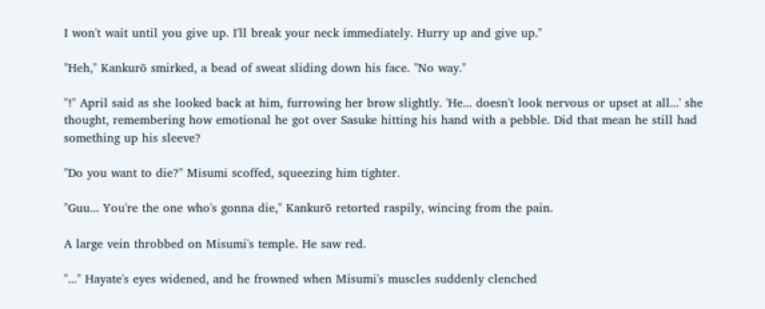I won't wait until you give up. I'll break your neck immediately. Hurry up and give up."

"Heh," Kankurō smirked, a bead of sweat sliding down his face. "No way."

"!" April said as she looked back at him, furrowing her brow slightly. 'He... doesn't look nervous or upset at all...' she thought, remembering how emotional he got over Sasuke hitting his hand with a pebble. Did that mean he still had something up his sleeve?

"Do you want to die?" Misumi scoffed, squeezing him tighter.

"Guu... You're the one who's gonna die," Kankurō retorted raspily, wincing from the pain.

A large vein throbbed on Misumi's temple. He saw red.

"..." Hayate's eyes widened, and he frowned when Misumi's muscles suddenly clenched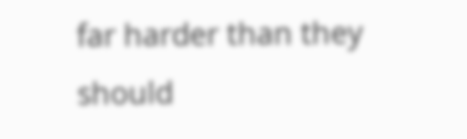far harder than they should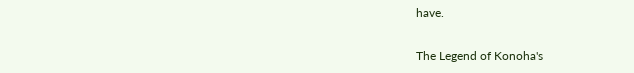have.

The Legend of Konoha's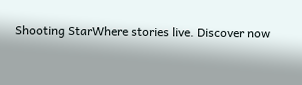Shooting StarWhere stories live. Discover now